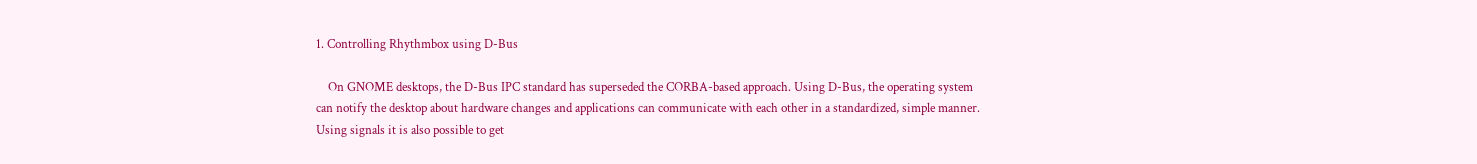1. Controlling Rhythmbox using D-Bus

    On GNOME desktops, the D-Bus IPC standard has superseded the CORBA-based approach. Using D-Bus, the operating system can notify the desktop about hardware changes and applications can communicate with each other in a standardized, simple manner. Using signals it is also possible to get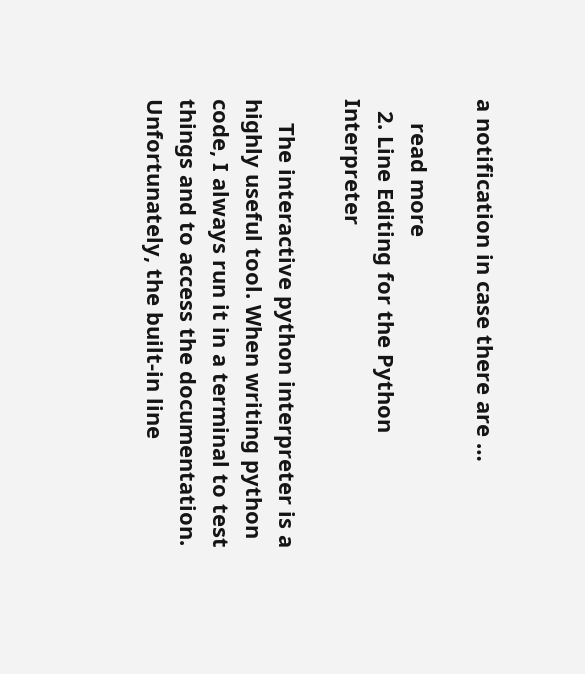a notification in case there are …

    read more
  2. Line Editing for the Python Interpreter

    The interactive python interpreter is a highly useful tool. When writing python code, I always run it in a terminal to test things and to access the documentation. Unfortunately, the built-in line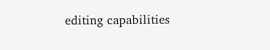editing capabilities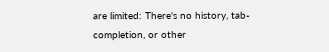are limited: There's no history, tab-completion, or other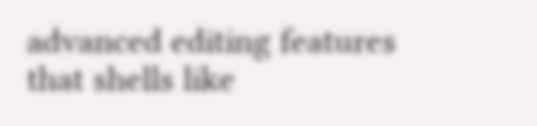advanced editing features that shells like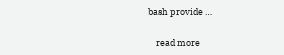bash provide …

    read more